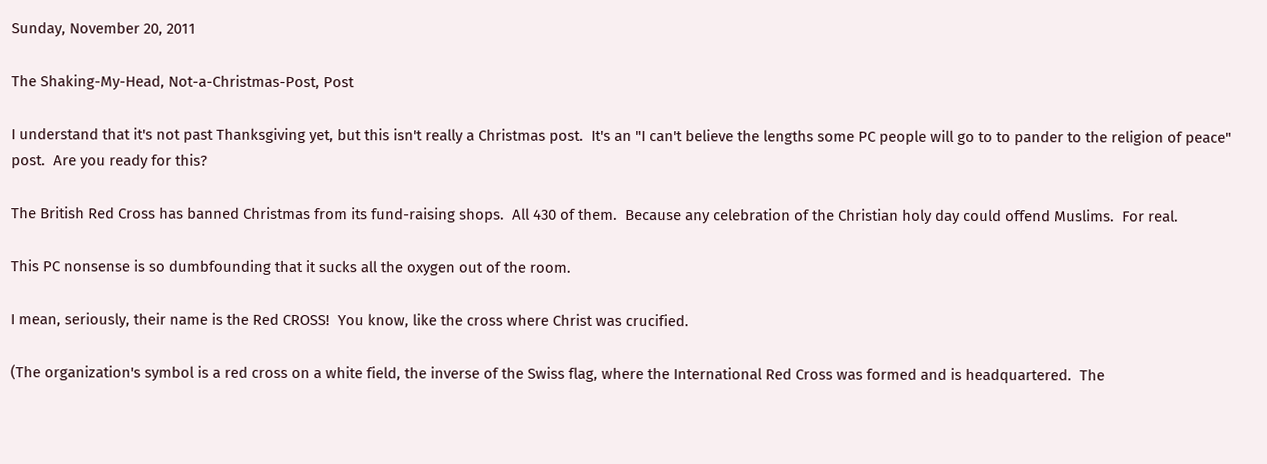Sunday, November 20, 2011

The Shaking-My-Head, Not-a-Christmas-Post, Post

I understand that it's not past Thanksgiving yet, but this isn't really a Christmas post.  It's an "I can't believe the lengths some PC people will go to to pander to the religion of peace" post.  Are you ready for this?

The British Red Cross has banned Christmas from its fund-raising shops.  All 430 of them.  Because any celebration of the Christian holy day could offend Muslims.  For real.

This PC nonsense is so dumbfounding that it sucks all the oxygen out of the room.

I mean, seriously, their name is the Red CROSS!  You know, like the cross where Christ was crucified.

(The organization's symbol is a red cross on a white field, the inverse of the Swiss flag, where the International Red Cross was formed and is headquartered.  The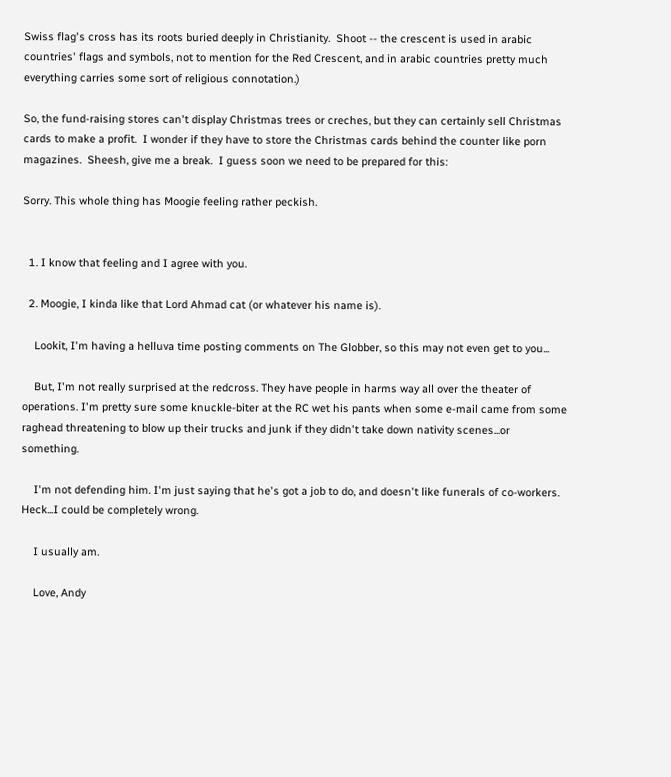Swiss flag's cross has its roots buried deeply in Christianity.  Shoot -- the crescent is used in arabic countries' flags and symbols, not to mention for the Red Crescent, and in arabic countries pretty much everything carries some sort of religious connotation.)

So, the fund-raising stores can't display Christmas trees or creches, but they can certainly sell Christmas cards to make a profit.  I wonder if they have to store the Christmas cards behind the counter like porn magazines.  Sheesh, give me a break.  I guess soon we need to be prepared for this:

Sorry. This whole thing has Moogie feeling rather peckish.


  1. I know that feeling and I agree with you.

  2. Moogie, I kinda like that Lord Ahmad cat (or whatever his name is).

    Lookit, I'm having a helluva time posting comments on The Globber, so this may not even get to you...

    But, I'm not really surprised at the redcross. They have people in harms way all over the theater of operations. I'm pretty sure some knuckle-biter at the RC wet his pants when some e-mail came from some raghead threatening to blow up their trucks and junk if they didn't take down nativity scenes...or something.

    I'm not defending him. I'm just saying that he's got a job to do, and doesn't like funerals of co-workers. Heck...I could be completely wrong.

    I usually am.

    Love, Andy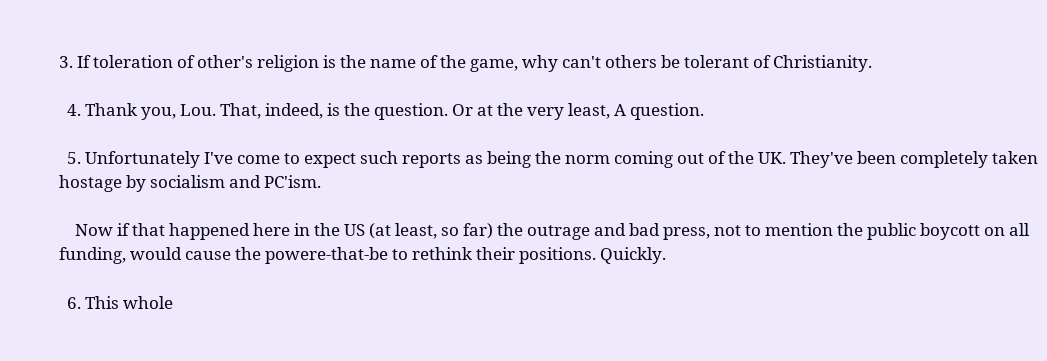3. If toleration of other's religion is the name of the game, why can't others be tolerant of Christianity.

  4. Thank you, Lou. That, indeed, is the question. Or at the very least, A question.

  5. Unfortunately I've come to expect such reports as being the norm coming out of the UK. They've been completely taken hostage by socialism and PC'ism.

    Now if that happened here in the US (at least, so far) the outrage and bad press, not to mention the public boycott on all funding, would cause the powere-that-be to rethink their positions. Quickly.

  6. This whole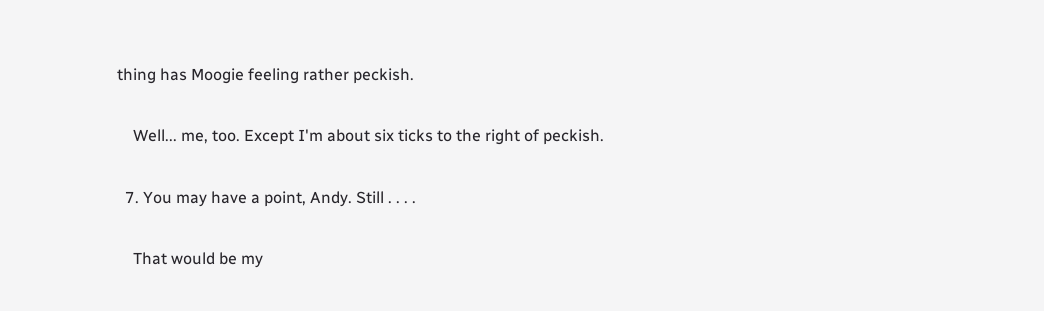thing has Moogie feeling rather peckish.

    Well... me, too. Except I'm about six ticks to the right of peckish.

  7. You may have a point, Andy. Still . . . .

    That would be my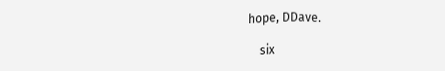hope, DDave.

    six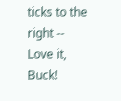ticks to the right -- Love it, Buck!